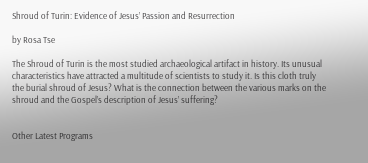Shroud of Turin: Evidence of Jesus’ Passion and Resurrection

by Rosa Tse

The Shroud of Turin is the most studied archaeological artifact in history. Its unusual characteristics have attracted a multitude of scientists to study it. Is this cloth truly the burial shroud of Jesus? What is the connection between the various marks on the shroud and the Gospel’s description of Jesus’ suffering?


Other Latest Programs